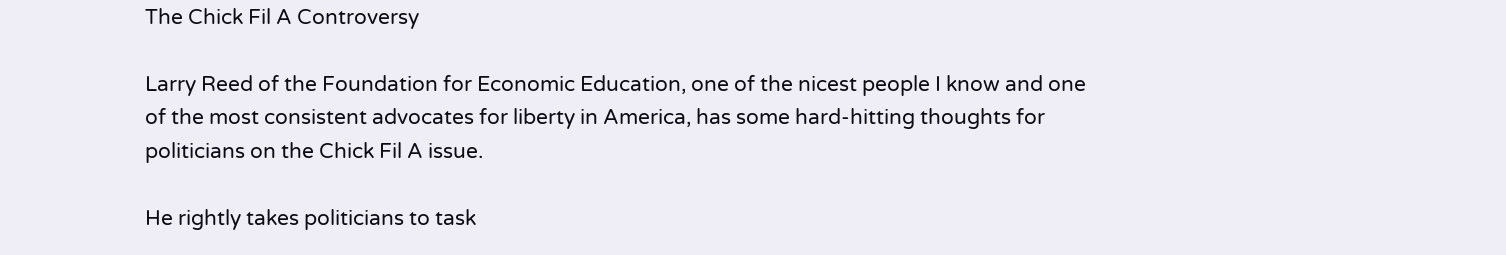The Chick Fil A Controversy

Larry Reed of the Foundation for Economic Education, one of the nicest people I know and one of the most consistent advocates for liberty in America, has some hard-hitting thoughts for politicians on the Chick Fil A issue.

He rightly takes politicians to task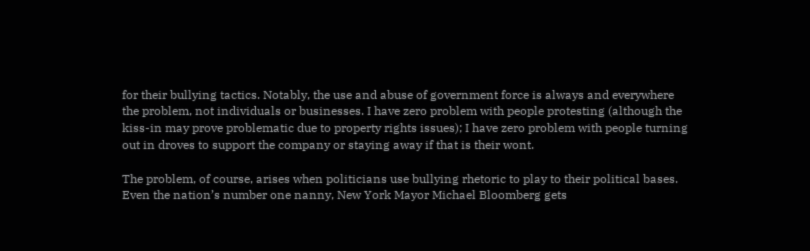for their bullying tactics. Notably, the use and abuse of government force is always and everywhere the problem, not individuals or businesses. I have zero problem with people protesting (although the kiss-in may prove problematic due to property rights issues); I have zero problem with people turning out in droves to support the company or staying away if that is their wont.

The problem, of course, arises when politicians use bullying rhetoric to play to their political bases. Even the nation’s number one nanny, New York Mayor Michael Bloomberg gets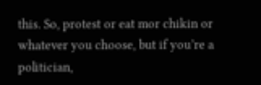this. So, protest or eat mor chikin or whatever you choose, but if you’re a politician,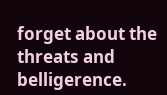forget about the threats and belligerence.